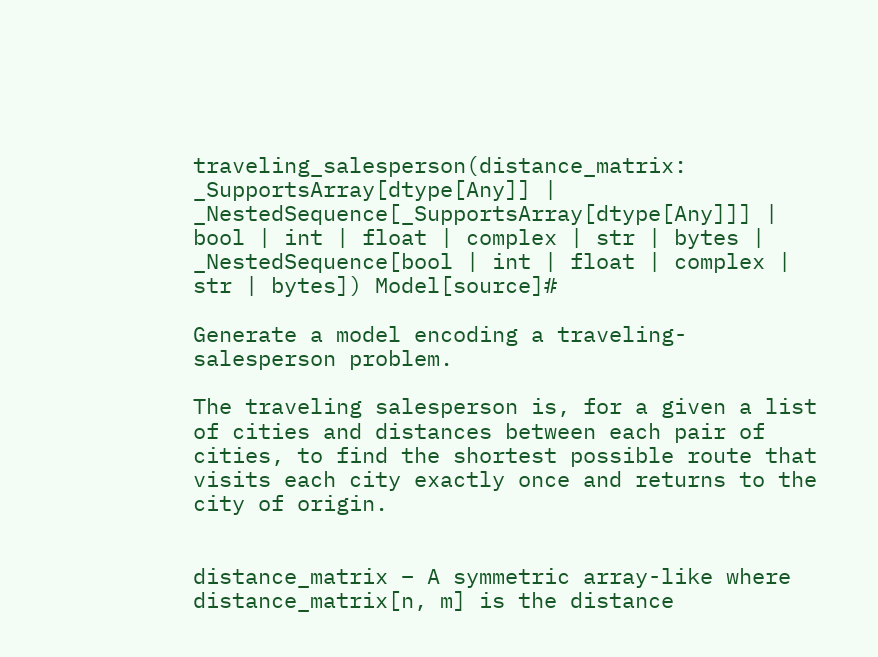traveling_salesperson(distance_matrix: _SupportsArray[dtype[Any]] | _NestedSequence[_SupportsArray[dtype[Any]]] | bool | int | float | complex | str | bytes | _NestedSequence[bool | int | float | complex | str | bytes]) Model[source]#

Generate a model encoding a traveling-salesperson problem.

The traveling salesperson is, for a given a list of cities and distances between each pair of cities, to find the shortest possible route that visits each city exactly once and returns to the city of origin.


distance_matrix – A symmetric array-like where distance_matrix[n, m] is the distance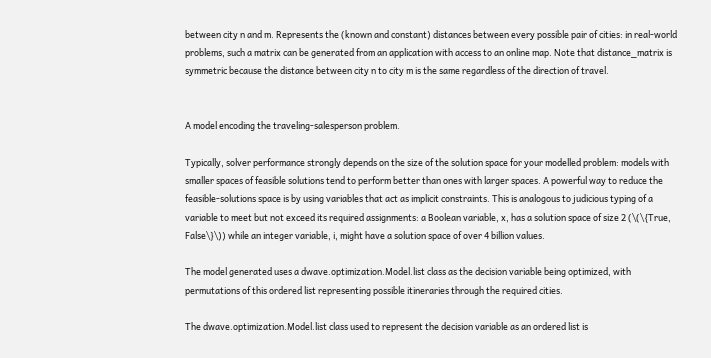between city n and m. Represents the (known and constant) distances between every possible pair of cities: in real-world problems, such a matrix can be generated from an application with access to an online map. Note that distance_matrix is symmetric because the distance between city n to city m is the same regardless of the direction of travel.


A model encoding the traveling-salesperson problem.

Typically, solver performance strongly depends on the size of the solution space for your modelled problem: models with smaller spaces of feasible solutions tend to perform better than ones with larger spaces. A powerful way to reduce the feasible-solutions space is by using variables that act as implicit constraints. This is analogous to judicious typing of a variable to meet but not exceed its required assignments: a Boolean variable, x, has a solution space of size 2 (\(\{True, False\}\)) while an integer variable, i, might have a solution space of over 4 billion values.

The model generated uses a dwave.optimization.Model.list class as the decision variable being optimized, with permutations of this ordered list representing possible itineraries through the required cities.

The dwave.optimization.Model.list class used to represent the decision variable as an ordered list is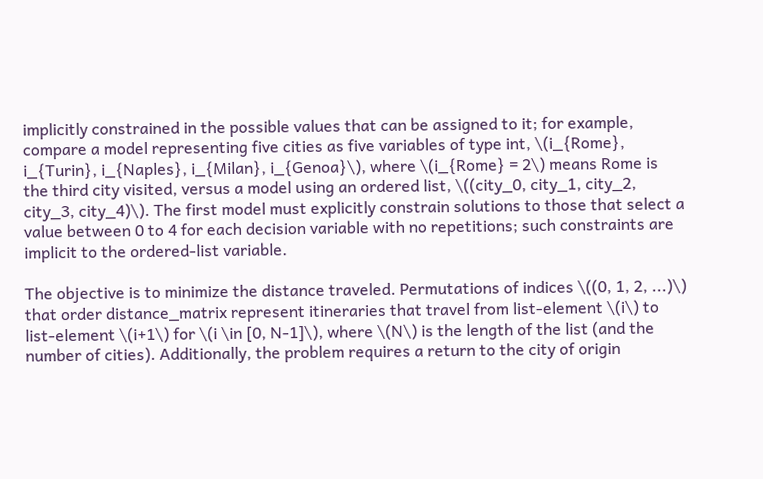implicitly constrained in the possible values that can be assigned to it; for example, compare a model representing five cities as five variables of type int, \(i_{Rome}, i_{Turin}, i_{Naples}, i_{Milan}, i_{Genoa}\), where \(i_{Rome} = 2\) means Rome is the third city visited, versus a model using an ordered list, \((city_0, city_1, city_2, city_3, city_4)\). The first model must explicitly constrain solutions to those that select a value between 0 to 4 for each decision variable with no repetitions; such constraints are implicit to the ordered-list variable.

The objective is to minimize the distance traveled. Permutations of indices \((0, 1, 2, ...)\) that order distance_matrix represent itineraries that travel from list-element \(i\) to list-element \(i+1\) for \(i \in [0, N-1]\), where \(N\) is the length of the list (and the number of cities). Additionally, the problem requires a return to the city of origin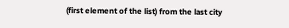(first element of the list) from the last city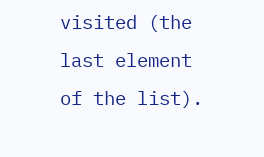visited (the last element of the list).